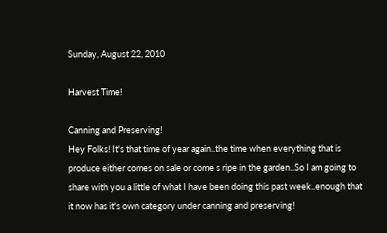Sunday, August 22, 2010

Harvest Time!

Canning and Preserving!
Hey Folks! It's that time of year again..the time when everything that is produce either comes on sale or come s ripe in the garden..So I am going to share with you a little of what I have been doing this past week..enough that it now has it's own category under canning and preserving!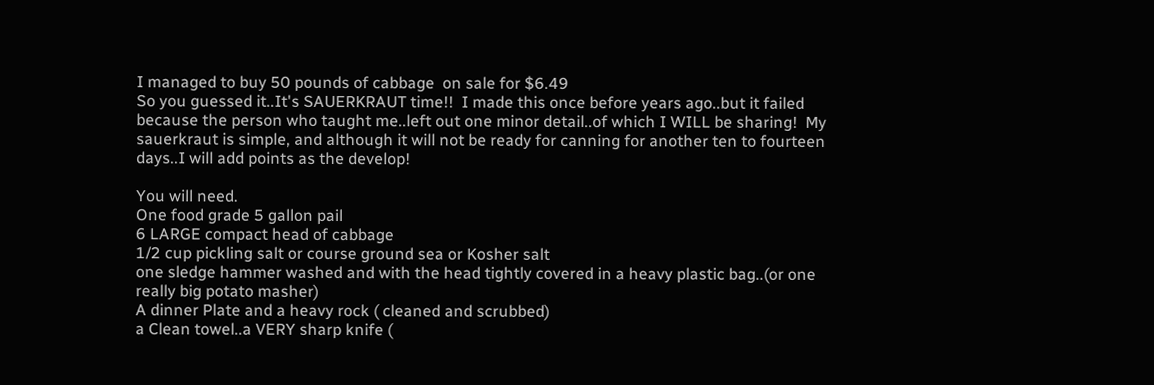I managed to buy 50 pounds of cabbage  on sale for $6.49
So you guessed it..It's SAUERKRAUT time!!  I made this once before years ago..but it failed because the person who taught me..left out one minor detail..of which I WILL be sharing!  My sauerkraut is simple, and although it will not be ready for canning for another ten to fourteen days..I will add points as the develop!

You will need.
One food grade 5 gallon pail
6 LARGE compact head of cabbage
1/2 cup pickling salt or course ground sea or Kosher salt
one sledge hammer washed and with the head tightly covered in a heavy plastic bag..(or one really big potato masher)
A dinner Plate and a heavy rock ( cleaned and scrubbed)
a Clean towel..a VERY sharp knife (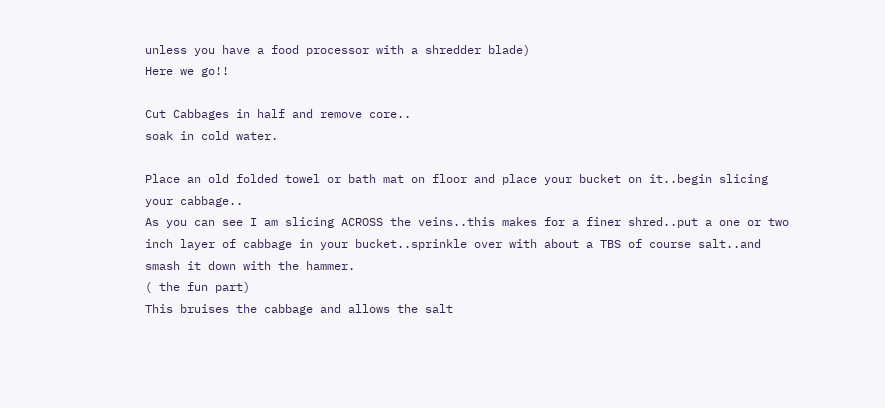unless you have a food processor with a shredder blade)
Here we go!!

Cut Cabbages in half and remove core..
soak in cold water.

Place an old folded towel or bath mat on floor and place your bucket on it..begin slicing your cabbage..
As you can see I am slicing ACROSS the veins..this makes for a finer shred..put a one or two inch layer of cabbage in your bucket..sprinkle over with about a TBS of course salt..and smash it down with the hammer.
( the fun part)
This bruises the cabbage and allows the salt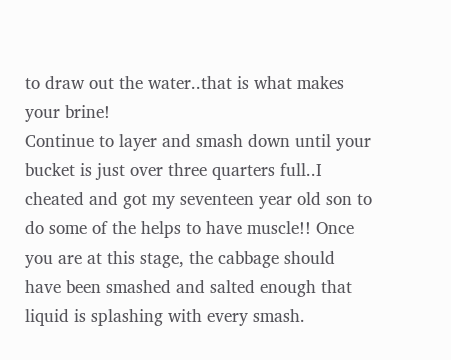to draw out the water..that is what makes your brine!
Continue to layer and smash down until your bucket is just over three quarters full..I cheated and got my seventeen year old son to do some of the helps to have muscle!! Once
you are at this stage, the cabbage should have been smashed and salted enough that liquid is splashing with every smash.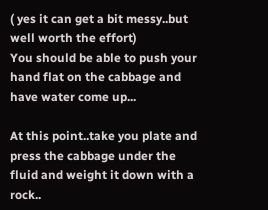( yes it can get a bit messy..but well worth the effort)
You should be able to push your hand flat on the cabbage and have water come up...

At this point..take you plate and press the cabbage under the fluid and weight it down with a rock..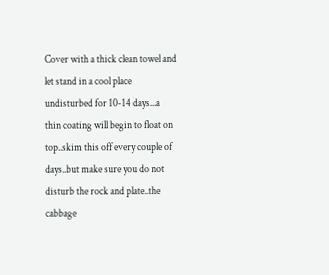Cover with a thick clean towel and let stand in a cool place undisturbed for 10-14 days...a thin coating will begin to float on top..skim this off every couple of days..but make sure you do not disturb the rock and plate..the cabbage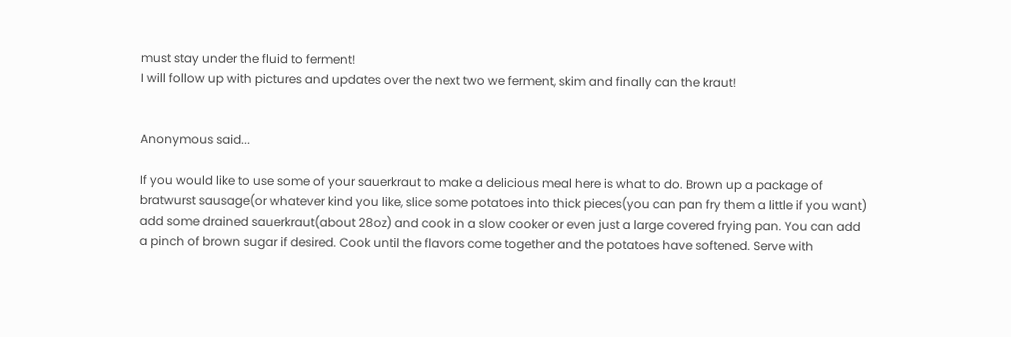must stay under the fluid to ferment!
I will follow up with pictures and updates over the next two we ferment, skim and finally can the kraut!


Anonymous said...

If you would like to use some of your sauerkraut to make a delicious meal here is what to do. Brown up a package of bratwurst sausage(or whatever kind you like, slice some potatoes into thick pieces(you can pan fry them a little if you want) add some drained sauerkraut(about 28oz) and cook in a slow cooker or even just a large covered frying pan. You can add a pinch of brown sugar if desired. Cook until the flavors come together and the potatoes have softened. Serve with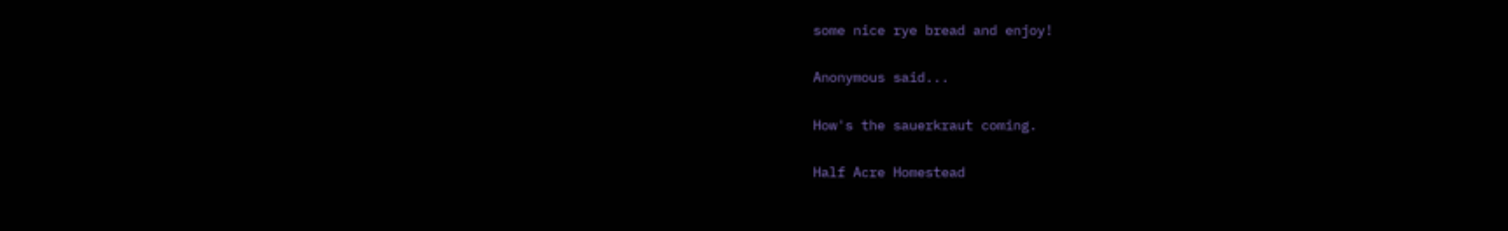some nice rye bread and enjoy!

Anonymous said...

How's the sauerkraut coming.

Half Acre Homestead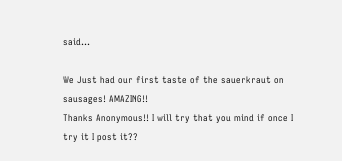said...

We Just had our first taste of the sauerkraut on sausages! AMAZING!!
Thanks Anonymous!! I will try that you mind if once I try it I post it??